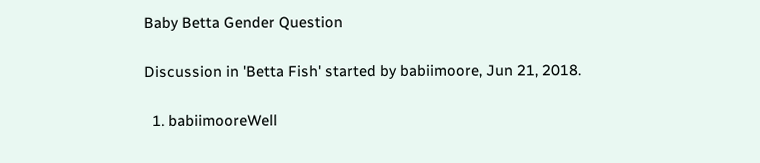Baby Betta Gender Question

Discussion in 'Betta Fish' started by babiimoore, Jun 21, 2018.

  1. babiimooreWell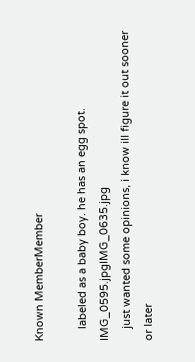Known MemberMember

    labeled as a baby boy. he has an egg spot. IMG_0595.jpgIMG_0635.jpg
    just wanted some opinions, i know ill figure it out sooner or later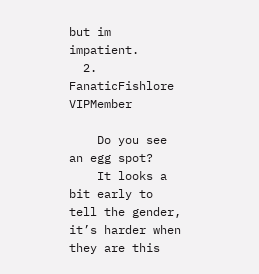but im impatient.
  2. FanaticFishlore VIPMember

    Do you see an egg spot?
    It looks a bit early to tell the gender, it’s harder when they are this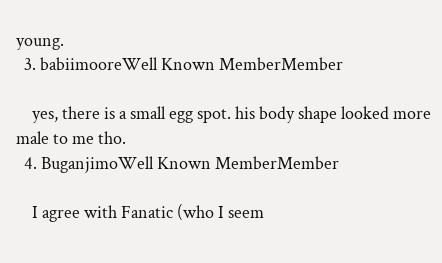young.
  3. babiimooreWell Known MemberMember

    yes, there is a small egg spot. his body shape looked more male to me tho.
  4. BuganjimoWell Known MemberMember

    I agree with Fanatic (who I seem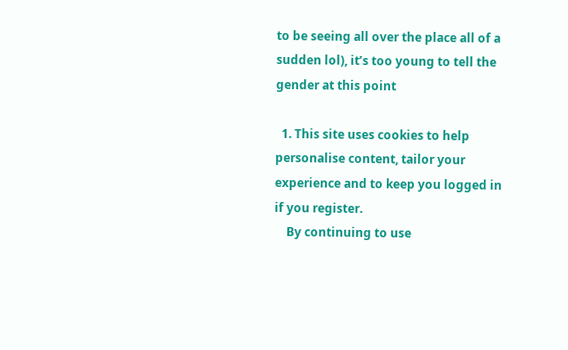to be seeing all over the place all of a sudden lol), it’s too young to tell the gender at this point

  1. This site uses cookies to help personalise content, tailor your experience and to keep you logged in if you register.
    By continuing to use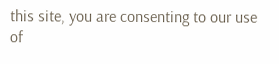this site, you are consenting to our use of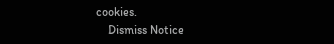cookies.
    Dismiss Notice